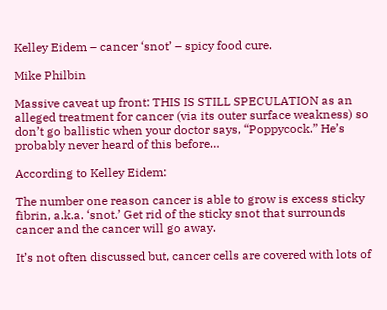Kelley Eidem – cancer ‘snot’ – spicy food cure.

Mike Philbin

Massive caveat up front: THIS IS STILL SPECULATION as an alleged treatment for cancer (via its outer surface weakness) so don’t go ballistic when your doctor says, “Poppycock.” He’s probably never heard of this before…

According to Kelley Eidem:

The number one reason cancer is able to grow is excess sticky fibrin, a.k.a. ‘snot.’ Get rid of the sticky snot that surrounds cancer and the cancer will go away.

It’s not often discussed but, cancer cells are covered with lots of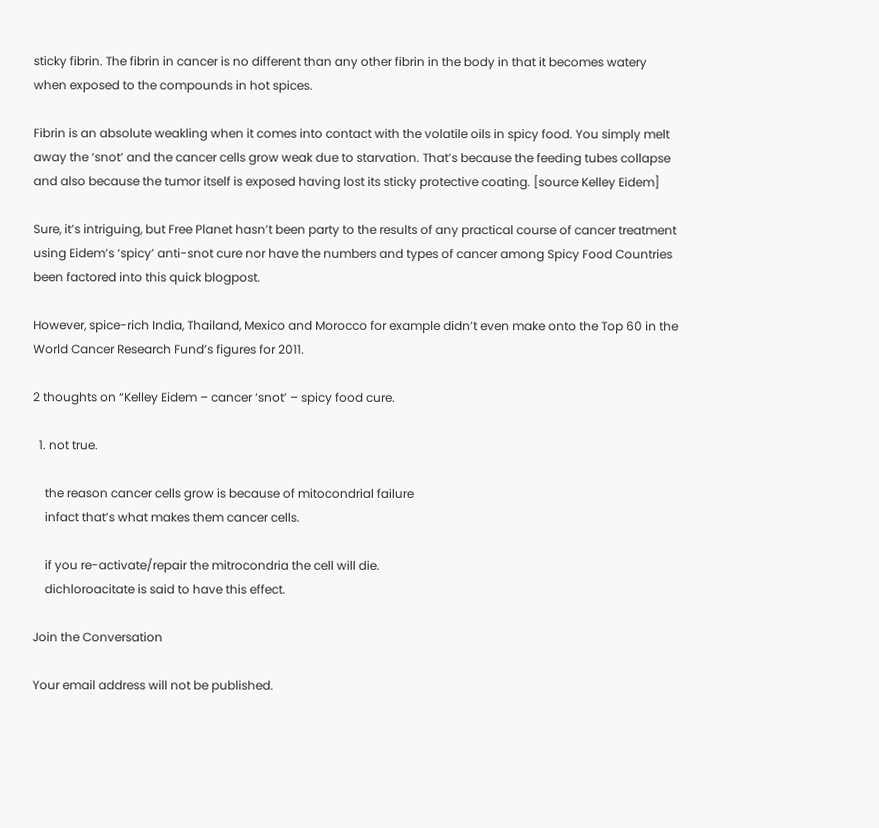sticky fibrin. The fibrin in cancer is no different than any other fibrin in the body in that it becomes watery when exposed to the compounds in hot spices.

Fibrin is an absolute weakling when it comes into contact with the volatile oils in spicy food. You simply melt away the ‘snot’ and the cancer cells grow weak due to starvation. That’s because the feeding tubes collapse and also because the tumor itself is exposed having lost its sticky protective coating. [source Kelley Eidem]

Sure, it’s intriguing, but Free Planet hasn’t been party to the results of any practical course of cancer treatment using Eidem’s ‘spicy’ anti-snot cure nor have the numbers and types of cancer among Spicy Food Countries been factored into this quick blogpost.

However, spice-rich India, Thailand, Mexico and Morocco for example didn’t even make onto the Top 60 in the World Cancer Research Fund’s figures for 2011.

2 thoughts on “Kelley Eidem – cancer ‘snot’ – spicy food cure.

  1. not true.

    the reason cancer cells grow is because of mitocondrial failure
    infact that’s what makes them cancer cells.

    if you re-activate/repair the mitrocondria the cell will die.
    dichloroacitate is said to have this effect.

Join the Conversation

Your email address will not be published.